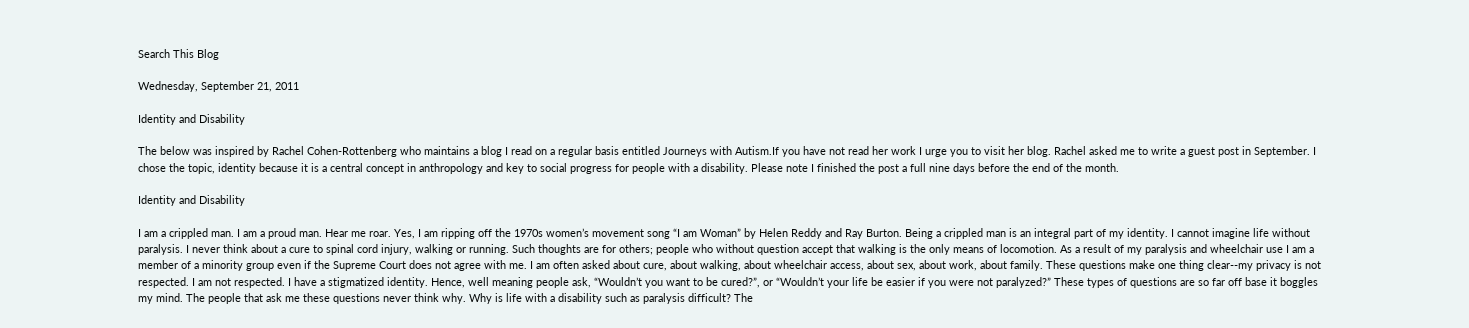Search This Blog

Wednesday, September 21, 2011

Identity and Disability

The below was inspired by Rachel Cohen-Rottenberg who maintains a blog I read on a regular basis entitled Journeys with Autism.If you have not read her work I urge you to visit her blog. Rachel asked me to write a guest post in September. I chose the topic, identity because it is a central concept in anthropology and key to social progress for people with a disability. Please note I finished the post a full nine days before the end of the month.

Identity and Disability

I am a crippled man. I am a proud man. Hear me roar. Yes, I am ripping off the 1970s women’s movement song “I am Woman” by Helen Reddy and Ray Burton. Being a crippled man is an integral part of my identity. I cannot imagine life without paralysis. I never think about a cure to spinal cord injury, walking or running. Such thoughts are for others; people who without question accept that walking is the only means of locomotion. As a result of my paralysis and wheelchair use I am a member of a minority group even if the Supreme Court does not agree with me. I am often asked about cure, about walking, about wheelchair access, about sex, about work, about family. These questions make one thing clear--my privacy is not respected. I am not respected. I have a stigmatized identity. Hence, well meaning people ask, “Wouldn’t you want to be cured?”, or “Wouldn’t your life be easier if you were not paralyzed?” These types of questions are so far off base it boggles my mind. The people that ask me these questions never think why. Why is life with a disability such as paralysis difficult? The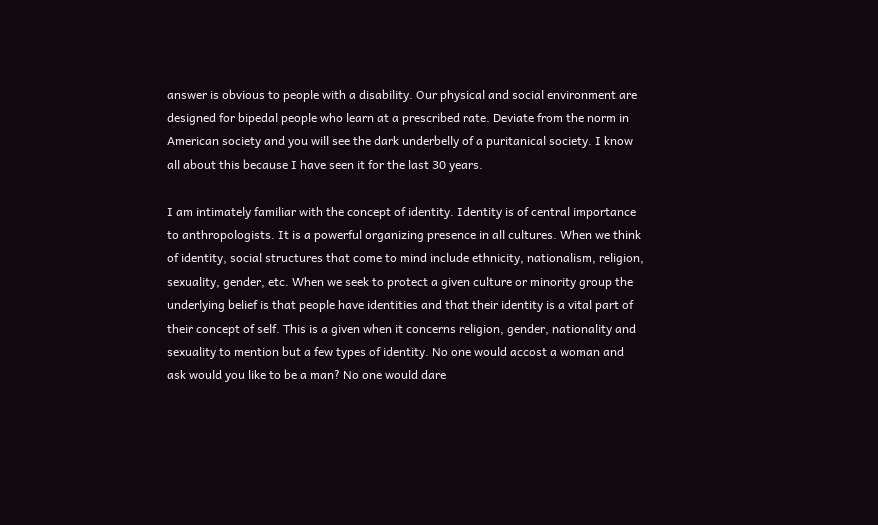answer is obvious to people with a disability. Our physical and social environment are designed for bipedal people who learn at a prescribed rate. Deviate from the norm in American society and you will see the dark underbelly of a puritanical society. I know all about this because I have seen it for the last 30 years.

I am intimately familiar with the concept of identity. Identity is of central importance to anthropologists. It is a powerful organizing presence in all cultures. When we think of identity, social structures that come to mind include ethnicity, nationalism, religion, sexuality, gender, etc. When we seek to protect a given culture or minority group the underlying belief is that people have identities and that their identity is a vital part of their concept of self. This is a given when it concerns religion, gender, nationality and sexuality to mention but a few types of identity. No one would accost a woman and ask would you like to be a man? No one would dare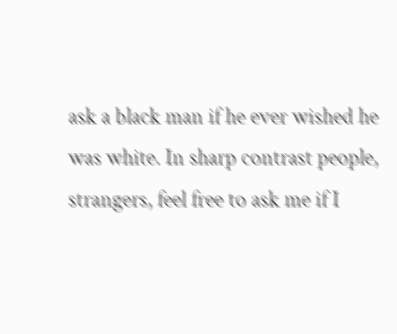ask a black man if he ever wished he was white. In sharp contrast people, strangers, feel free to ask me if I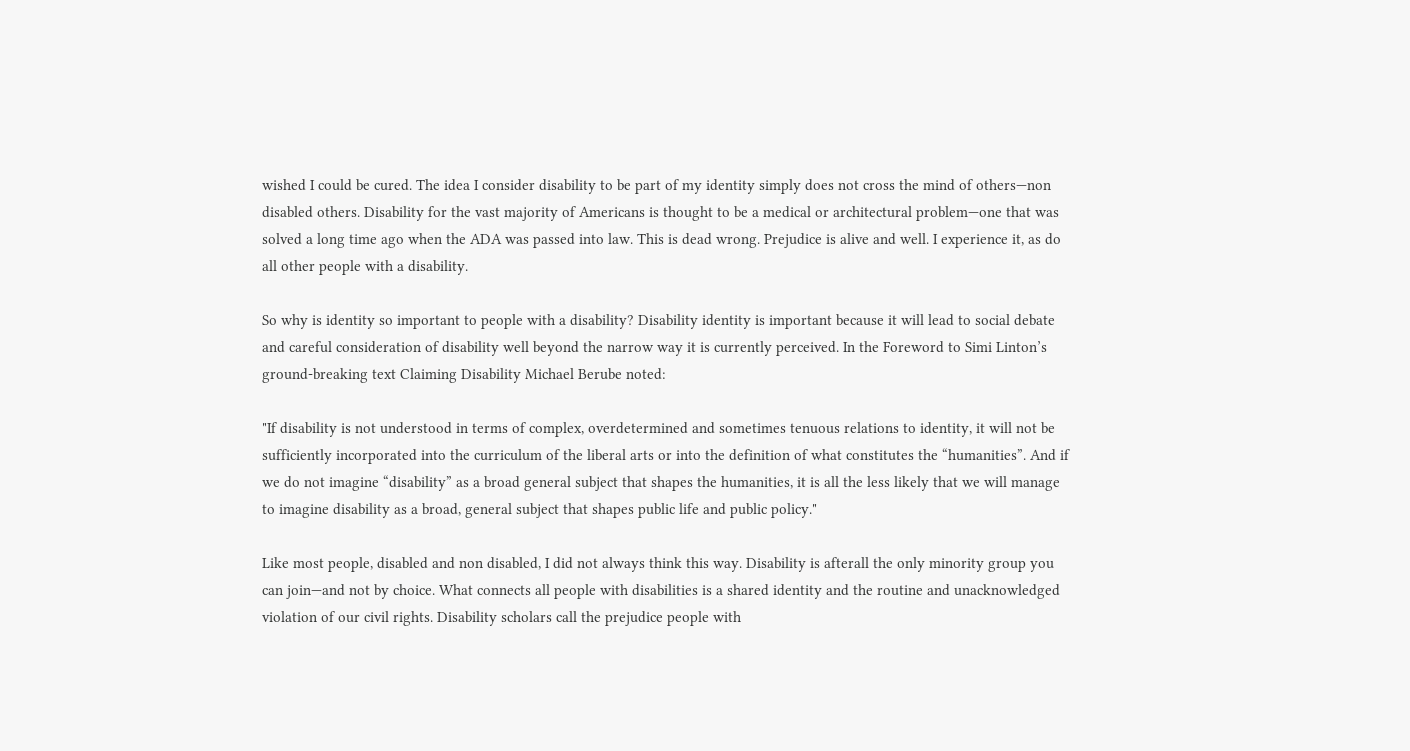wished I could be cured. The idea I consider disability to be part of my identity simply does not cross the mind of others—non disabled others. Disability for the vast majority of Americans is thought to be a medical or architectural problem—one that was solved a long time ago when the ADA was passed into law. This is dead wrong. Prejudice is alive and well. I experience it, as do all other people with a disability.

So why is identity so important to people with a disability? Disability identity is important because it will lead to social debate and careful consideration of disability well beyond the narrow way it is currently perceived. In the Foreword to Simi Linton’s ground-breaking text Claiming Disability Michael Berube noted:

"If disability is not understood in terms of complex, overdetermined and sometimes tenuous relations to identity, it will not be sufficiently incorporated into the curriculum of the liberal arts or into the definition of what constitutes the “humanities”. And if we do not imagine “disability” as a broad general subject that shapes the humanities, it is all the less likely that we will manage to imagine disability as a broad, general subject that shapes public life and public policy."

Like most people, disabled and non disabled, I did not always think this way. Disability is afterall the only minority group you can join—and not by choice. What connects all people with disabilities is a shared identity and the routine and unacknowledged violation of our civil rights. Disability scholars call the prejudice people with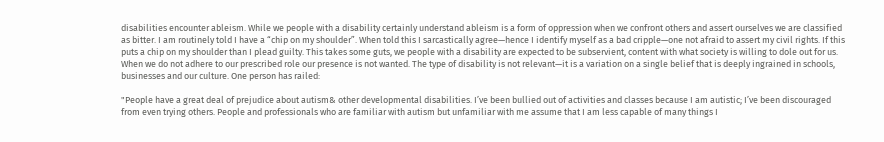disabilities encounter ableism. While we people with a disability certainly understand ableism is a form of oppression when we confront others and assert ourselves we are classified as bitter. I am routinely told I have a “chip on my shoulder”. When told this I sarcastically agree—hence I identify myself as a bad cripple—one not afraid to assert my civil rights. If this puts a chip on my shoulder than I plead guilty. This takes some guts, we people with a disability are expected to be subservient, content with what society is willing to dole out for us. When we do not adhere to our prescribed role our presence is not wanted. The type of disability is not relevant—it is a variation on a single belief that is deeply ingrained in schools, businesses and our culture. One person has railed:

"People have a great deal of prejudice about autism& other developmental disabilities. I’ve been bullied out of activities and classes because I am autistic; I’ve been discouraged from even trying others. People and professionals who are familiar with autism but unfamiliar with me assume that I am less capable of many things I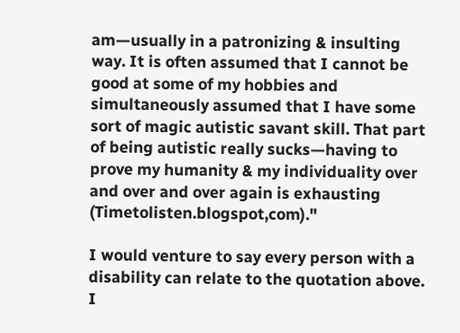am—usually in a patronizing & insulting way. It is often assumed that I cannot be good at some of my hobbies and simultaneously assumed that I have some sort of magic autistic savant skill. That part of being autistic really sucks—having to prove my humanity & my individuality over and over and over again is exhausting (Timetolisten.blogspot,com)."

I would venture to say every person with a disability can relate to the quotation above. I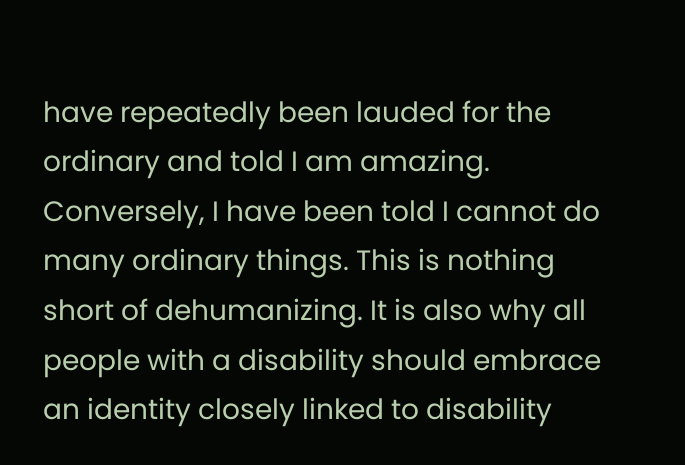have repeatedly been lauded for the ordinary and told I am amazing. Conversely, I have been told I cannot do many ordinary things. This is nothing short of dehumanizing. It is also why all people with a disability should embrace an identity closely linked to disability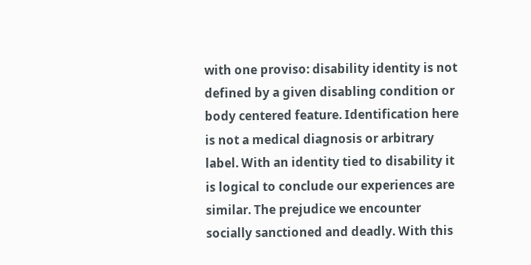with one proviso: disability identity is not defined by a given disabling condition or body centered feature. Identification here is not a medical diagnosis or arbitrary label. With an identity tied to disability it is logical to conclude our experiences are similar. The prejudice we encounter socially sanctioned and deadly. With this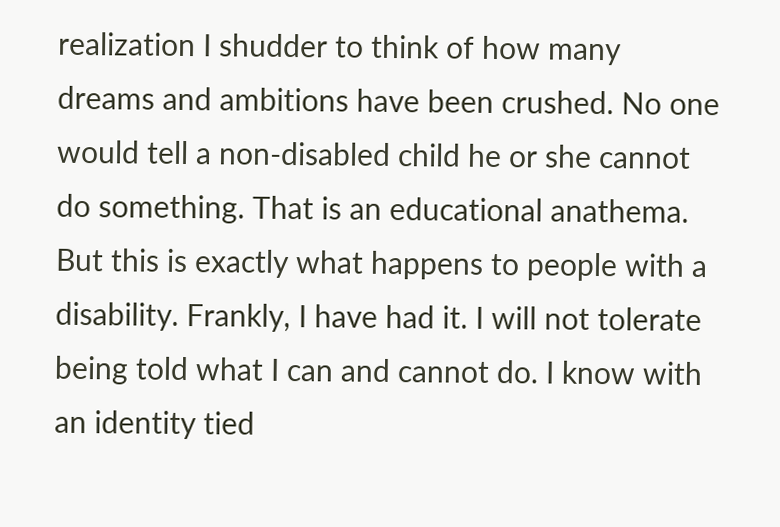realization I shudder to think of how many dreams and ambitions have been crushed. No one would tell a non-disabled child he or she cannot do something. That is an educational anathema. But this is exactly what happens to people with a disability. Frankly, I have had it. I will not tolerate being told what I can and cannot do. I know with an identity tied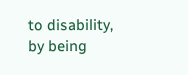to disability, by being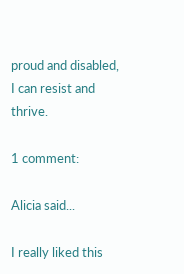proud and disabled, I can resist and thrive.

1 comment:

Alicia said...

I really liked this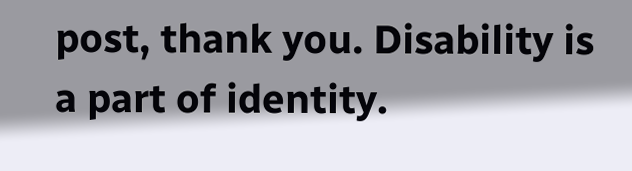post, thank you. Disability is a part of identity.